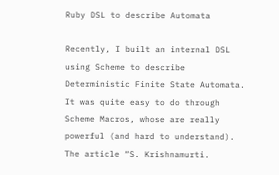Ruby DSL to describe Automata

Recently, I built an internal DSL using Scheme to describe Deterministic Finite State Automata. It was quite easy to do through Scheme Macros, whose are really powerful (and hard to understand). The article “S. Krishnamurti.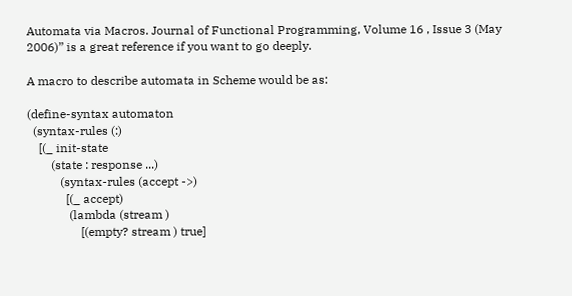Automata via Macros. Journal of Functional Programming, Volume 16 , Issue 3 (May 2006)” is a great reference if you want to go deeply.

A macro to describe automata in Scheme would be as:

(define-syntax automaton
  (syntax-rules (:)
    [(_ init-state
        (state : response ...)
           (syntax-rules (accept ->)
             [(_ accept)
              (lambda (stream )
                  [(empty? stream ) true]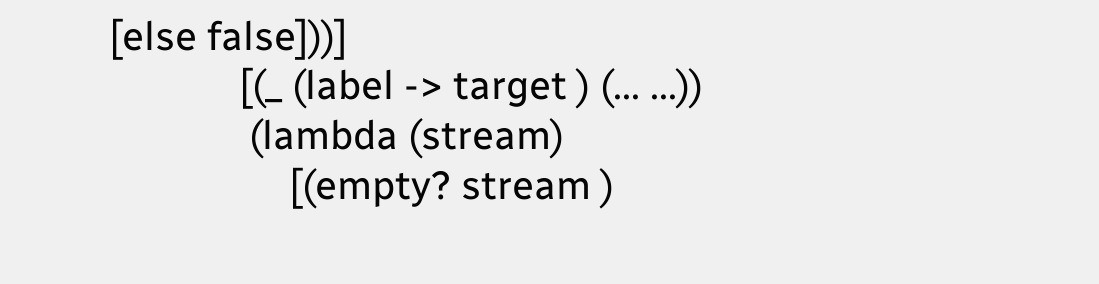[else false]))]
             [(_ (label -> target ) (... ...))
              (lambda (stream)
                  [(empty? stream )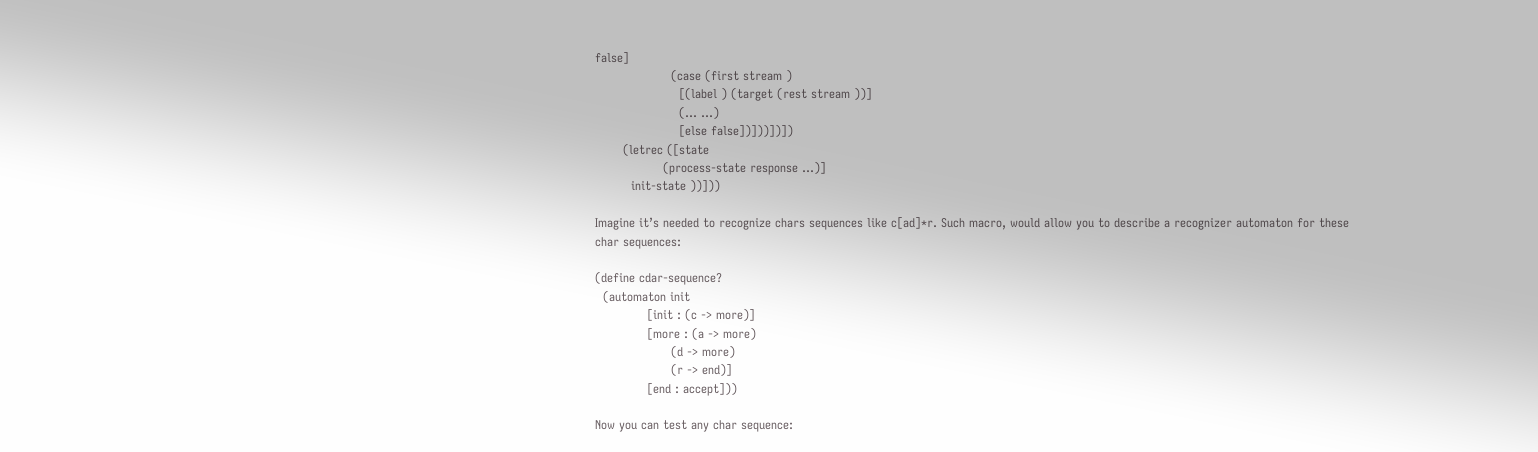false]
                   (case (first stream )
                     [(label ) (target (rest stream ))]
                     (... ...)
                     [else false])]))])])
       (letrec ([state
                 (process-state response ...)]
         init-state ))]))

Imagine it’s needed to recognize chars sequences like c[ad]*r. Such macro, would allow you to describe a recognizer automaton for these char sequences:

(define cdar-sequence?
  (automaton init
             [init : (c -> more)]
             [more : (a -> more)
                   (d -> more)
                   (r -> end)]
             [end : accept]))

Now you can test any char sequence: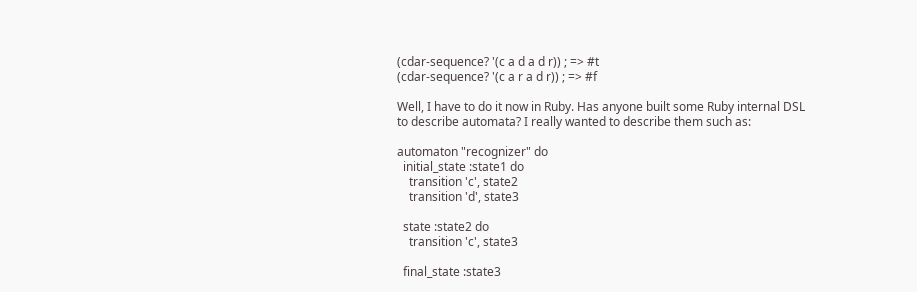(cdar-sequence? '(c a d a d r)) ; => #t
(cdar-sequence? '(c a r a d r)) ; => #f

Well, I have to do it now in Ruby. Has anyone built some Ruby internal DSL to describe automata? I really wanted to describe them such as:

automaton "recognizer" do
  initial_state :state1 do
    transition 'c', state2
    transition 'd', state3

  state :state2 do
    transition 'c', state3

  final_state :state3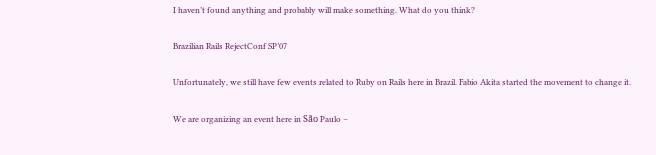I haven’t found anything and probably will make something. What do you think?

Brazilian Rails RejectConf SP’07

Unfortunately, we still have few events related to Ruby on Rails here in Brazil. Fabio Akita started the movement to change it.

We are organizing an event here in São Paulo –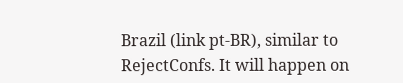Brazil (link pt-BR), similar to RejectConfs. It will happen on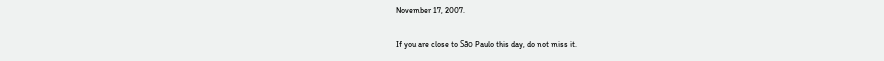November 17, 2007.

If you are close to São Paulo this day, do not miss it.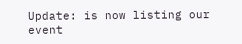Update: is now listing our event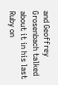and Geoffrey Grosenbach talked about it in his last Ruby on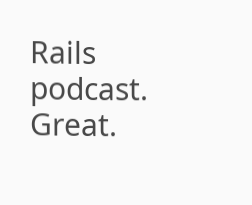Rails podcast. Great.